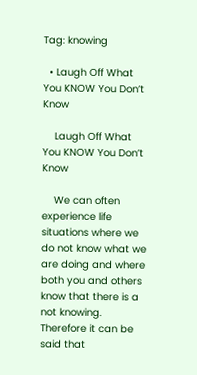Tag: knowing

  • Laugh Off What You KNOW You Don’t Know

    Laugh Off What You KNOW You Don’t Know

    We can often experience life situations where we do not know what we are doing and where both you and others know that there is a not knowing. Therefore it can be said that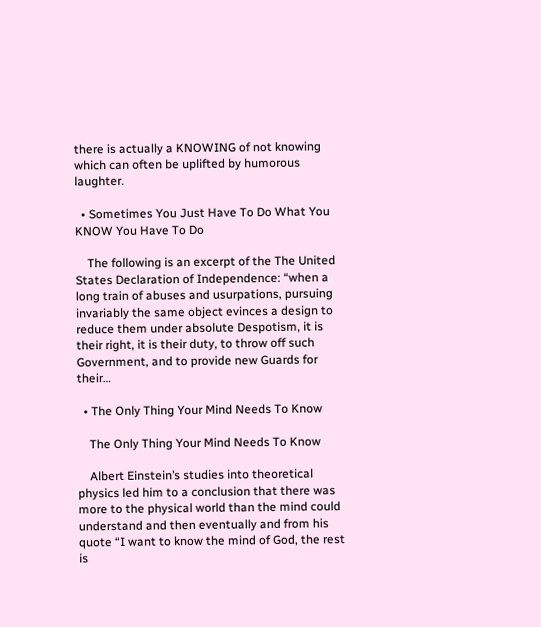there is actually a KNOWING of not knowing which can often be uplifted by humorous laughter.

  • Sometimes You Just Have To Do What You KNOW You Have To Do

    The following is an excerpt of the The United States Declaration of Independence: “when a long train of abuses and usurpations, pursuing invariably the same object evinces a design to reduce them under absolute Despotism, it is their right, it is their duty, to throw off such Government, and to provide new Guards for their…

  • The Only Thing Your Mind Needs To Know

    The Only Thing Your Mind Needs To Know

    Albert Einstein’s studies into theoretical physics led him to a conclusion that there was more to the physical world than the mind could understand and then eventually and from his quote “I want to know the mind of God, the rest is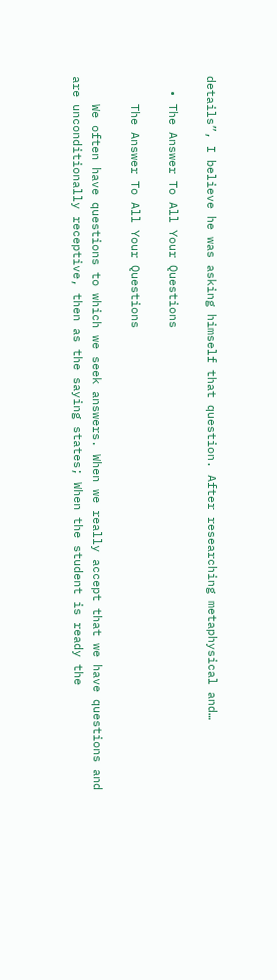details”, I believe he was asking himself that question. After researching metaphysical and…

  • The Answer To All Your Questions

    The Answer To All Your Questions

    We often have questions to which we seek answers. When we really accept that we have questions and are unconditionally receptive, then as the saying states; When the student is ready the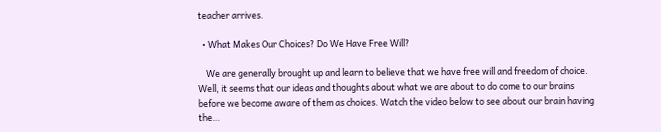teacher arrives.

  • What Makes Our Choices? Do We Have Free Will?

    We are generally brought up and learn to believe that we have free will and freedom of choice. Well, it seems that our ideas and thoughts about what we are about to do come to our brains before we become aware of them as choices. Watch the video below to see about our brain having the…